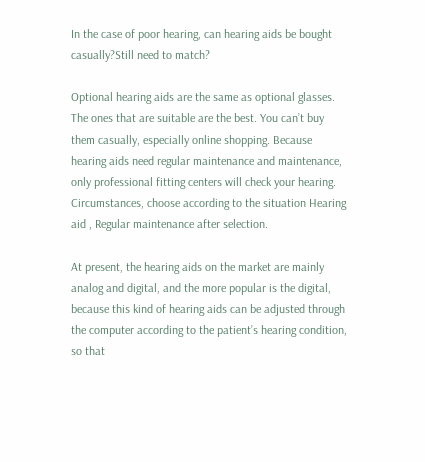In the case of poor hearing, can hearing aids be bought casually?Still need to match?

Optional hearing aids are the same as optional glasses. The ones that are suitable are the best. You can’t buy them casually, especially online shopping. Because hearing aids need regular maintenance and maintenance, only professional fitting centers will check your hearing. Circumstances, choose according to the situation Hearing aid , Regular maintenance after selection.

At present, the hearing aids on the market are mainly analog and digital, and the more popular is the digital, because this kind of hearing aids can be adjusted through the computer according to the patient’s hearing condition, so that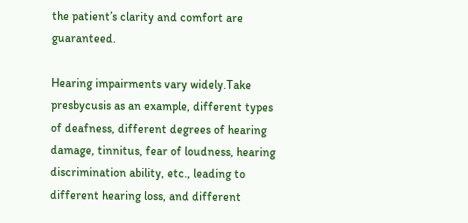the patient’s clarity and comfort are guaranteed.

Hearing impairments vary widely.Take presbycusis as an example, different types of deafness, different degrees of hearing damage, tinnitus, fear of loudness, hearing discrimination ability, etc., leading to different hearing loss, and different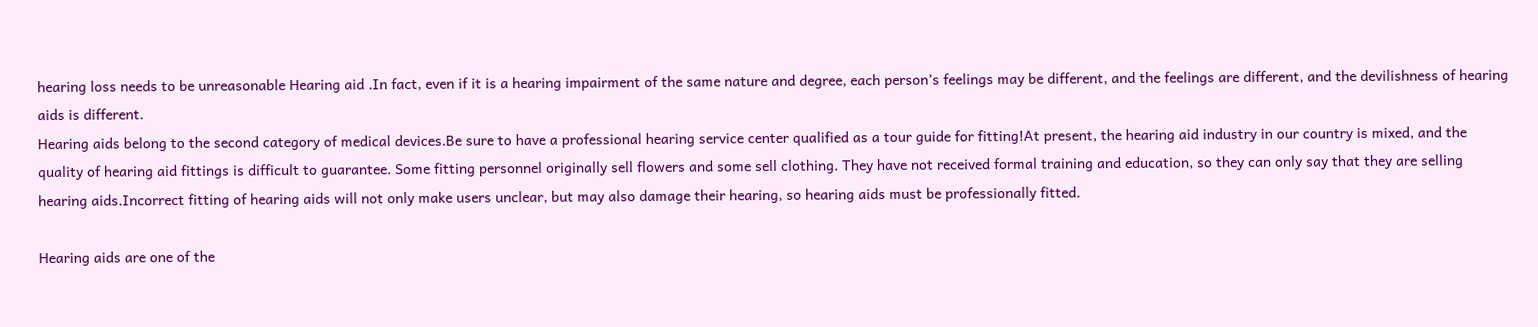hearing loss needs to be unreasonable Hearing aid .In fact, even if it is a hearing impairment of the same nature and degree, each person’s feelings may be different, and the feelings are different, and the devilishness of hearing aids is different.
Hearing aids belong to the second category of medical devices.Be sure to have a professional hearing service center qualified as a tour guide for fitting!At present, the hearing aid industry in our country is mixed, and the quality of hearing aid fittings is difficult to guarantee. Some fitting personnel originally sell flowers and some sell clothing. They have not received formal training and education, so they can only say that they are selling hearing aids.Incorrect fitting of hearing aids will not only make users unclear, but may also damage their hearing, so hearing aids must be professionally fitted.

Hearing aids are one of the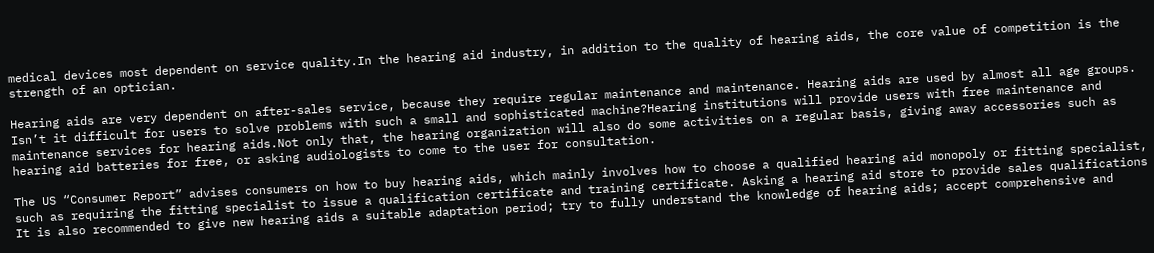medical devices most dependent on service quality.In the hearing aid industry, in addition to the quality of hearing aids, the core value of competition is the strength of an optician.

Hearing aids are very dependent on after-sales service, because they require regular maintenance and maintenance. Hearing aids are used by almost all age groups. Isn’t it difficult for users to solve problems with such a small and sophisticated machine?Hearing institutions will provide users with free maintenance and maintenance services for hearing aids.Not only that, the hearing organization will also do some activities on a regular basis, giving away accessories such as hearing aid batteries for free, or asking audiologists to come to the user for consultation.

The US “Consumer Report” advises consumers on how to buy hearing aids, which mainly involves how to choose a qualified hearing aid monopoly or fitting specialist, such as requiring the fitting specialist to issue a qualification certificate and training certificate. Asking a hearing aid store to provide sales qualifications It is also recommended to give new hearing aids a suitable adaptation period; try to fully understand the knowledge of hearing aids; accept comprehensive and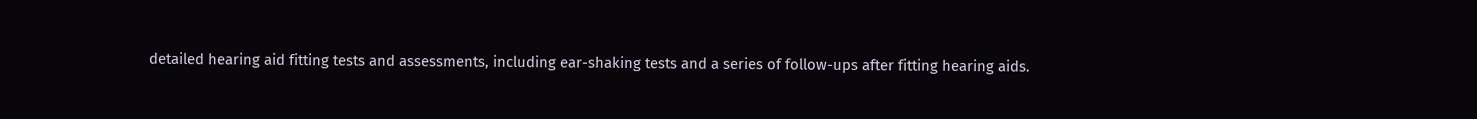detailed hearing aid fitting tests and assessments, including ear-shaking tests and a series of follow-ups after fitting hearing aids.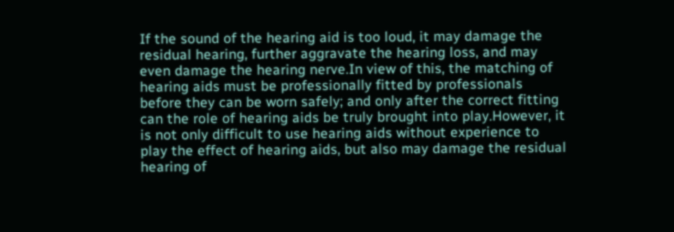If the sound of the hearing aid is too loud, it may damage the residual hearing, further aggravate the hearing loss, and may even damage the hearing nerve.In view of this, the matching of hearing aids must be professionally fitted by professionals before they can be worn safely; and only after the correct fitting can the role of hearing aids be truly brought into play.However, it is not only difficult to use hearing aids without experience to play the effect of hearing aids, but also may damage the residual hearing of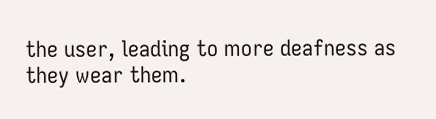the user, leading to more deafness as they wear them.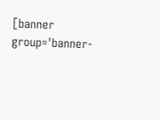[banner group='banner-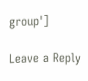group']

Leave a Reply